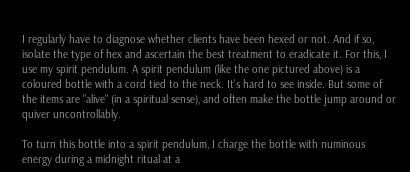I regularly have to diagnose whether clients have been hexed or not. And if so, isolate the type of hex and ascertain the best treatment to eradicate it. For this, I use my spirit pendulum. A spirit pendulum (like the one pictured above) is a coloured bottle with a cord tied to the neck. It's hard to see inside. But some of the items are "alive" (in a spiritual sense), and often make the bottle jump around or quiver uncontrollably.

To turn this bottle into a spirit pendulum, I charge the bottle with numinous energy during a midnight ritual at a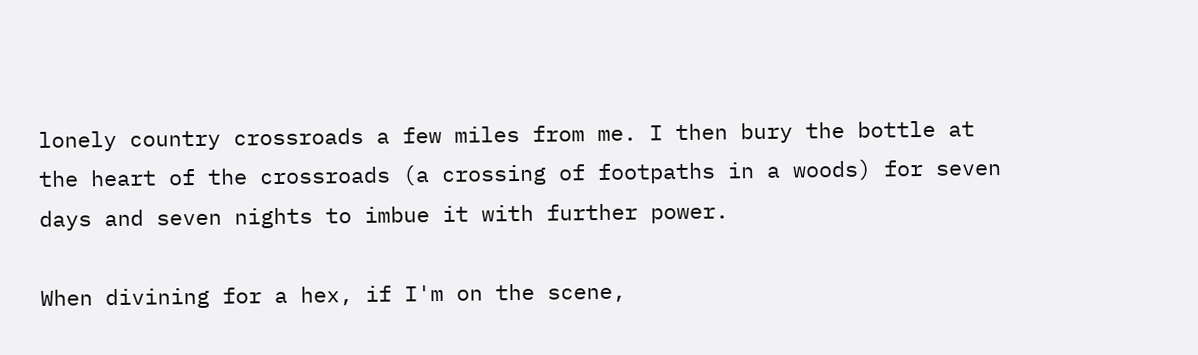lonely country crossroads a few miles from me. I then bury the bottle at the heart of the crossroads (a crossing of footpaths in a woods) for seven days and seven nights to imbue it with further power.

When divining for a hex, if I'm on the scene,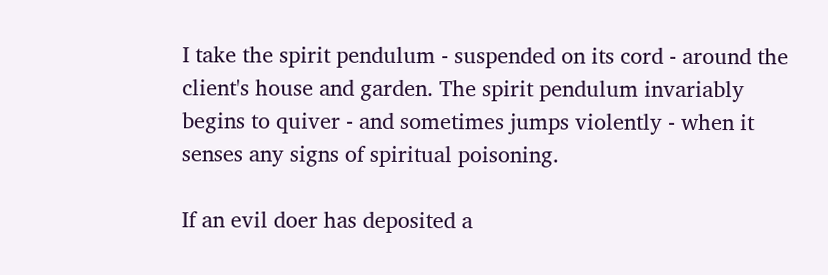I take the spirit pendulum - suspended on its cord - around the client's house and garden. The spirit pendulum invariably begins to quiver - and sometimes jumps violently - when it senses any signs of spiritual poisoning.

If an evil doer has deposited a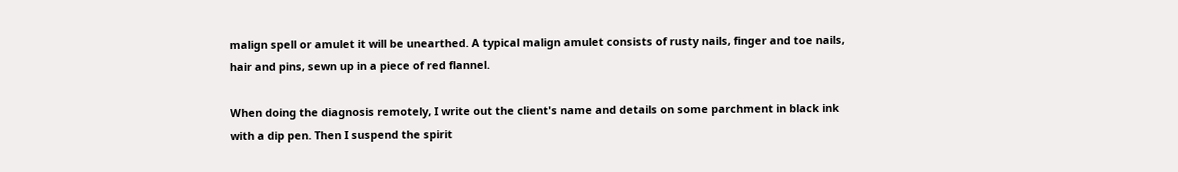malign spell or amulet it will be unearthed. A typical malign amulet consists of rusty nails, finger and toe nails, hair and pins, sewn up in a piece of red flannel.

When doing the diagnosis remotely, I write out the client's name and details on some parchment in black ink with a dip pen. Then I suspend the spirit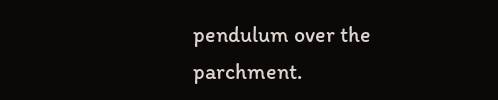pendulum over the parchment.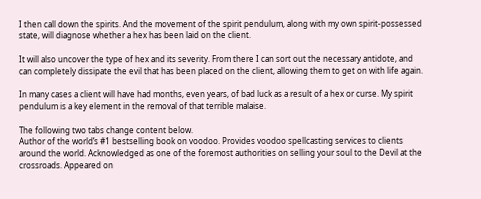I then call down the spirits. And the movement of the spirit pendulum, along with my own spirit-possessed state, will diagnose whether a hex has been laid on the client.

It will also uncover the type of hex and its severity. From there I can sort out the necessary antidote, and can completely dissipate the evil that has been placed on the client, allowing them to get on with life again.

In many cases a client will have had months, even years, of bad luck as a result of a hex or curse. My spirit pendulum is a key element in the removal of that terrible malaise.

The following two tabs change content below.
Author of the world’s #1 bestselling book on voodoo. Provides voodoo spellcasting services to clients around the world. Acknowledged as one of the foremost authorities on selling your soul to the Devil at the crossroads. Appeared on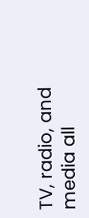TV, radio, and media all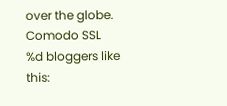over the globe.
Comodo SSL
%d bloggers like this: